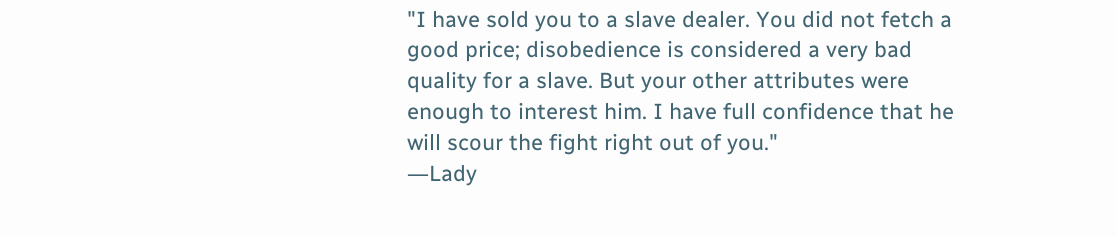"I have sold you to a slave dealer. You did not fetch a good price; disobedience is considered a very bad quality for a slave. But your other attributes were enough to interest him. I have full confidence that he will scour the fight right out of you."
―Lady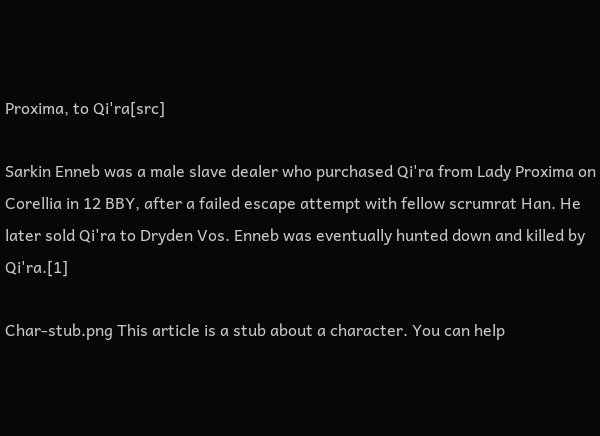Proxima, to Qi'ra[src]

Sarkin Enneb was a male slave dealer who purchased Qi'ra from Lady Proxima on Corellia in 12 BBY, after a failed escape attempt with fellow scrumrat Han. He later sold Qi'ra to Dryden Vos. Enneb was eventually hunted down and killed by Qi'ra.[1]

Char-stub.png This article is a stub about a character. You can help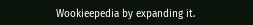Wookieepedia by expanding it.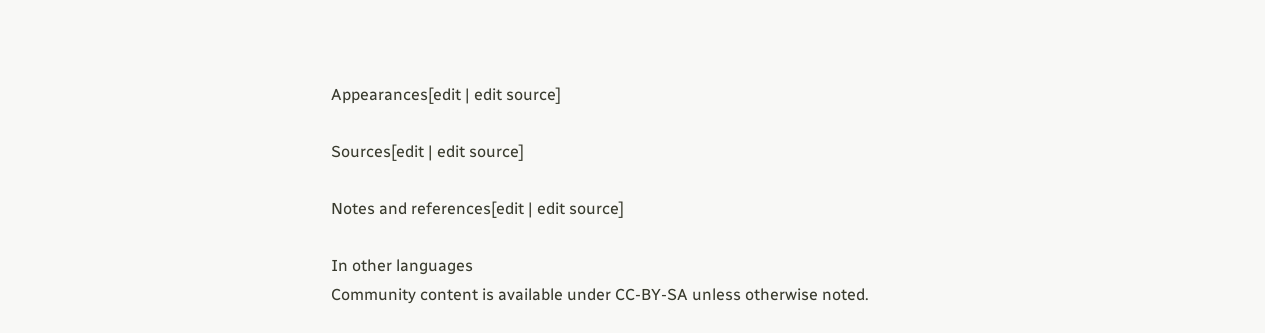Appearances[edit | edit source]

Sources[edit | edit source]

Notes and references[edit | edit source]

In other languages
Community content is available under CC-BY-SA unless otherwise noted.